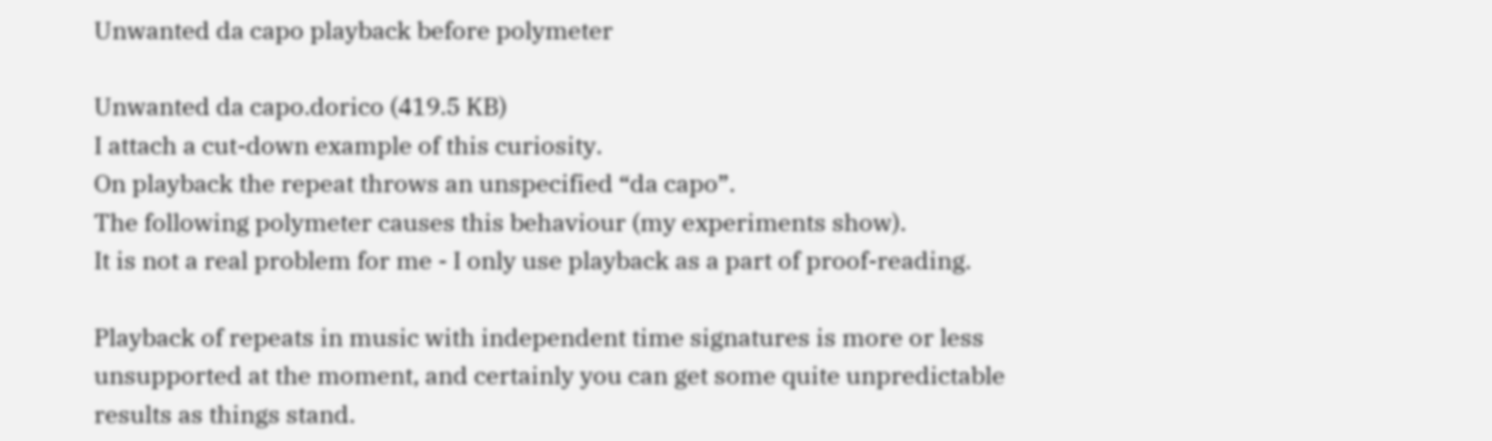Unwanted da capo playback before polymeter

Unwanted da capo.dorico (419.5 KB)
I attach a cut-down example of this curiosity.
On playback the repeat throws an unspecified “da capo”.
The following polymeter causes this behaviour (my experiments show).
It is not a real problem for me - I only use playback as a part of proof-reading.

Playback of repeats in music with independent time signatures is more or less unsupported at the moment, and certainly you can get some quite unpredictable results as things stand.